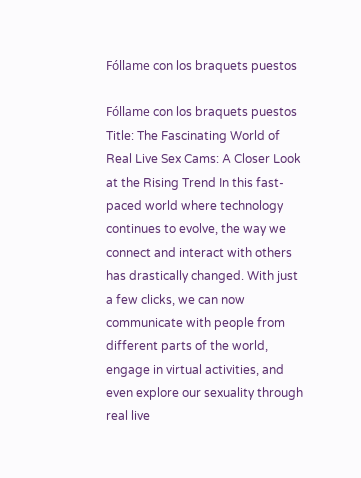Fóllame con los braquets puestos

Fóllame con los braquets puestos Title: The Fascinating World of Real Live Sex Cams: A Closer Look at the Rising Trend In this fast-paced world where technology continues to evolve, the way we connect and interact with others has drastically changed. With just a few clicks, we can now communicate with people from different parts of the world, engage in virtual activities, and even explore our sexuality through real live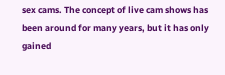sex cams. The concept of live cam shows has been around for many years, but it has only gained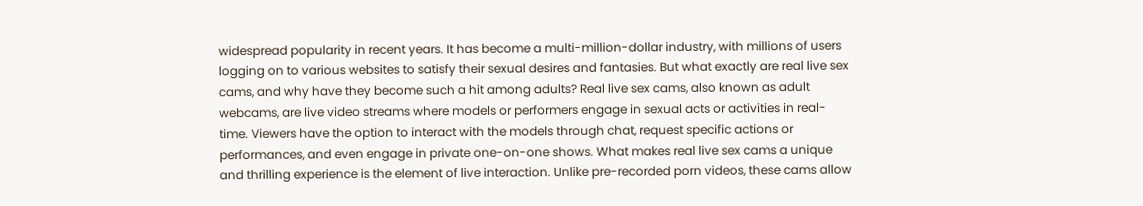widespread popularity in recent years. It has become a multi-million-dollar industry, with millions of users logging on to various websites to satisfy their sexual desires and fantasies. But what exactly are real live sex cams, and why have they become such a hit among adults? Real live sex cams, also known as adult webcams, are live video streams where models or performers engage in sexual acts or activities in real-time. Viewers have the option to interact with the models through chat, request specific actions or performances, and even engage in private one-on-one shows. What makes real live sex cams a unique and thrilling experience is the element of live interaction. Unlike pre-recorded porn videos, these cams allow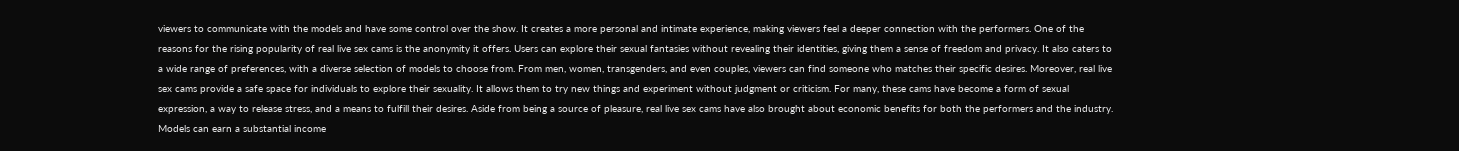viewers to communicate with the models and have some control over the show. It creates a more personal and intimate experience, making viewers feel a deeper connection with the performers. One of the reasons for the rising popularity of real live sex cams is the anonymity it offers. Users can explore their sexual fantasies without revealing their identities, giving them a sense of freedom and privacy. It also caters to a wide range of preferences, with a diverse selection of models to choose from. From men, women, transgenders, and even couples, viewers can find someone who matches their specific desires. Moreover, real live sex cams provide a safe space for individuals to explore their sexuality. It allows them to try new things and experiment without judgment or criticism. For many, these cams have become a form of sexual expression, a way to release stress, and a means to fulfill their desires. Aside from being a source of pleasure, real live sex cams have also brought about economic benefits for both the performers and the industry. Models can earn a substantial income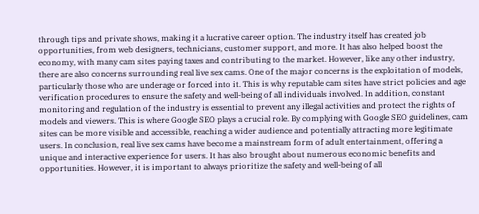through tips and private shows, making it a lucrative career option. The industry itself has created job opportunities, from web designers, technicians, customer support, and more. It has also helped boost the economy, with many cam sites paying taxes and contributing to the market. However, like any other industry, there are also concerns surrounding real live sex cams. One of the major concerns is the exploitation of models, particularly those who are underage or forced into it. This is why reputable cam sites have strict policies and age verification procedures to ensure the safety and well-being of all individuals involved. In addition, constant monitoring and regulation of the industry is essential to prevent any illegal activities and protect the rights of models and viewers. This is where Google SEO plays a crucial role. By complying with Google SEO guidelines, cam sites can be more visible and accessible, reaching a wider audience and potentially attracting more legitimate users. In conclusion, real live sex cams have become a mainstream form of adult entertainment, offering a unique and interactive experience for users. It has also brought about numerous economic benefits and opportunities. However, it is important to always prioritize the safety and well-being of all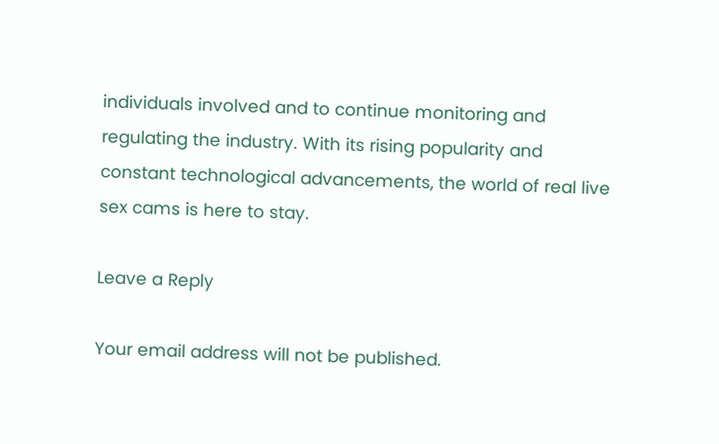individuals involved and to continue monitoring and regulating the industry. With its rising popularity and constant technological advancements, the world of real live sex cams is here to stay.

Leave a Reply

Your email address will not be published.